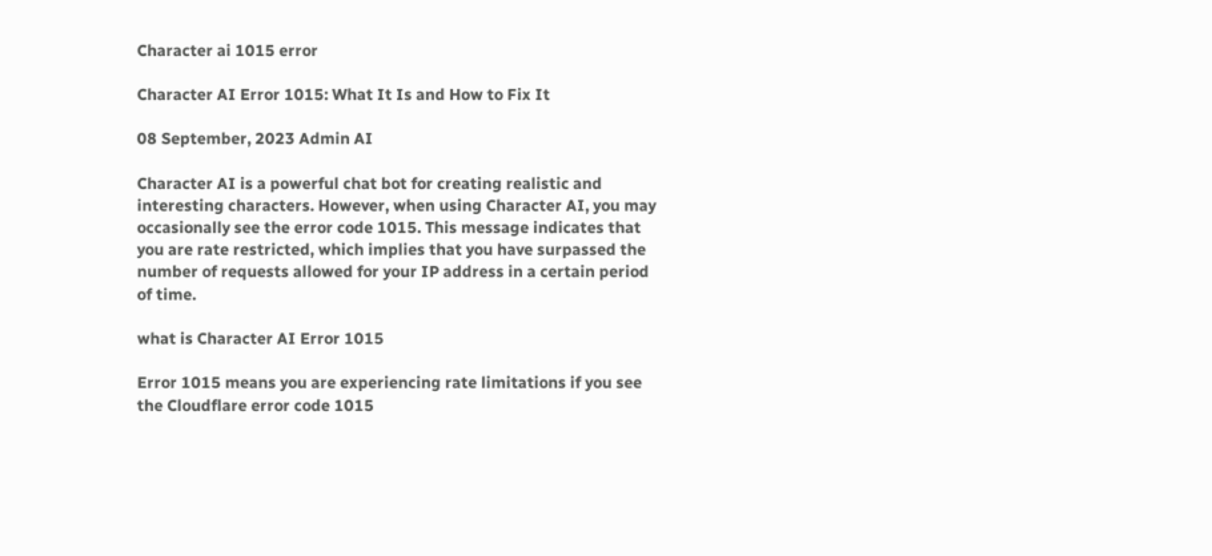Character ai 1015 error

Character AI Error 1015: What It Is and How to Fix It

08 September, 2023 Admin AI

Character AI is a powerful chat bot for creating realistic and interesting characters. However, when using Character AI, you may occasionally see the error code 1015. This message indicates that you are rate restricted, which implies that you have surpassed the number of requests allowed for your IP address in a certain period of time.

what is Character AI Error 1015

Error 1015 means you are experiencing rate limitations if you see the Cloudflare error code 1015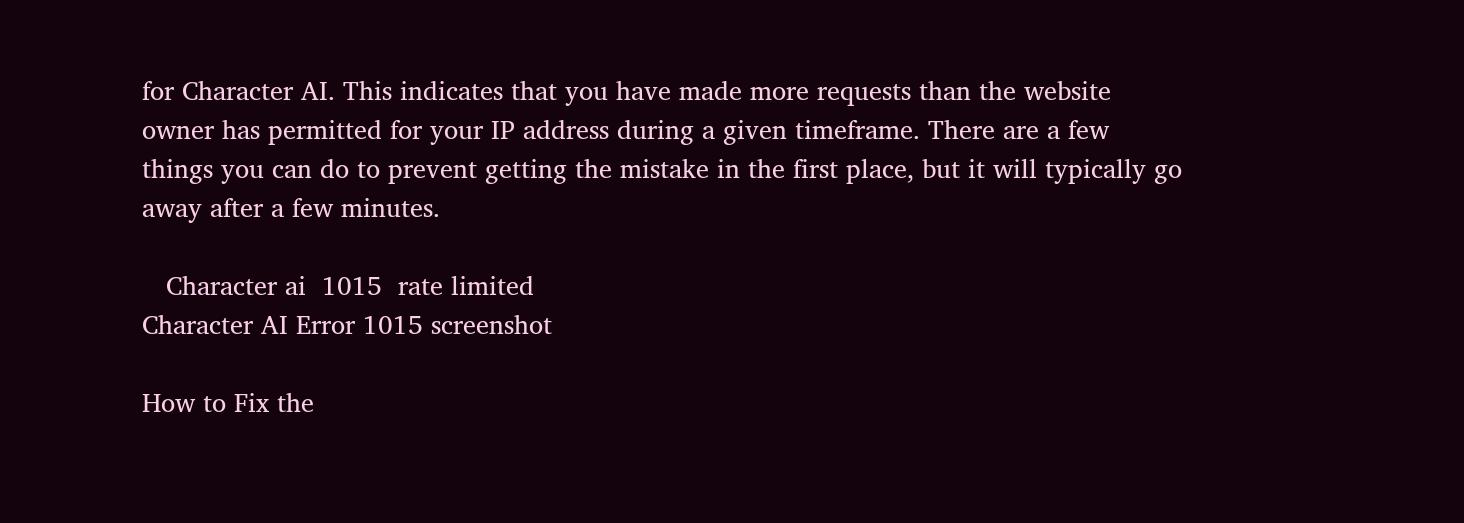for Character AI. This indicates that you have made more requests than the website owner has permitted for your IP address during a given timeframe. There are a few things you can do to prevent getting the mistake in the first place, but it will typically go away after a few minutes.

   Character ai  1015  rate limited
Character AI Error 1015 screenshot

How to Fix the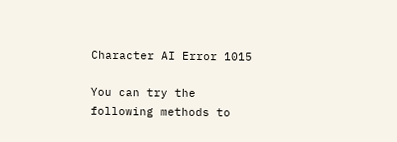Character AI Error 1015

You can try the following methods to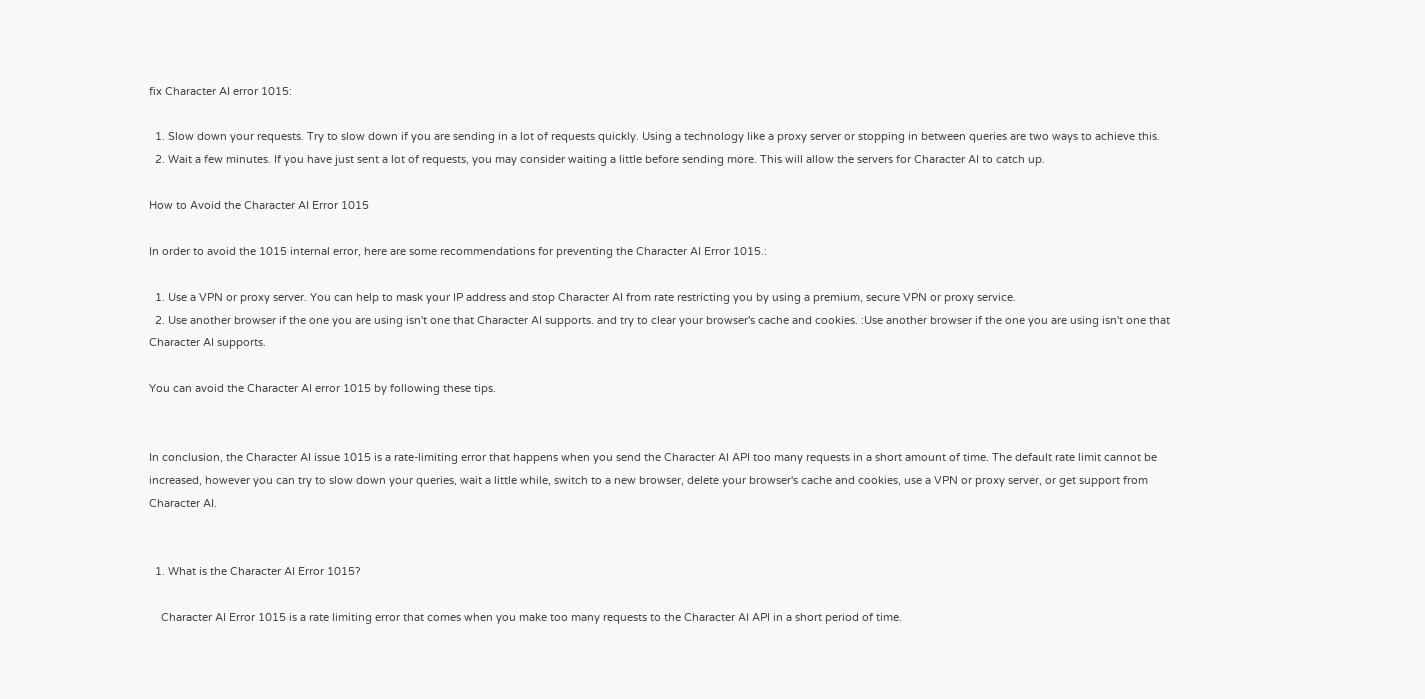fix Character AI error 1015:

  1. Slow down your requests. Try to slow down if you are sending in a lot of requests quickly. Using a technology like a proxy server or stopping in between queries are two ways to achieve this.
  2. Wait a few minutes. If you have just sent a lot of requests, you may consider waiting a little before sending more. This will allow the servers for Character AI to catch up.

How to Avoid the Character AI Error 1015

In order to avoid the 1015 internal error, here are some recommendations for preventing the Character AI Error 1015.:

  1. Use a VPN or proxy server. You can help to mask your IP address and stop Character AI from rate restricting you by using a premium, secure VPN or proxy service.
  2. Use another browser if the one you are using isn't one that Character AI supports. and try to clear your browser's cache and cookies. :Use another browser if the one you are using isn't one that Character AI supports.

You can avoid the Character AI error 1015 by following these tips.


In conclusion, the Character AI issue 1015 is a rate-limiting error that happens when you send the Character AI API too many requests in a short amount of time. The default rate limit cannot be increased, however you can try to slow down your queries, wait a little while, switch to a new browser, delete your browser's cache and cookies, use a VPN or proxy server, or get support from Character AI.


  1. What is the Character AI Error 1015?

    Character AI Error 1015 is a rate limiting error that comes when you make too many requests to the Character AI API in a short period of time.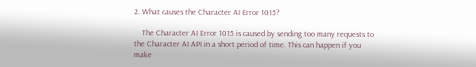2. What causes the Character AI Error 1015?

    The Character AI Error 1015 is caused by sending too many requests to the Character AI API in a short period of time. This can happen if you make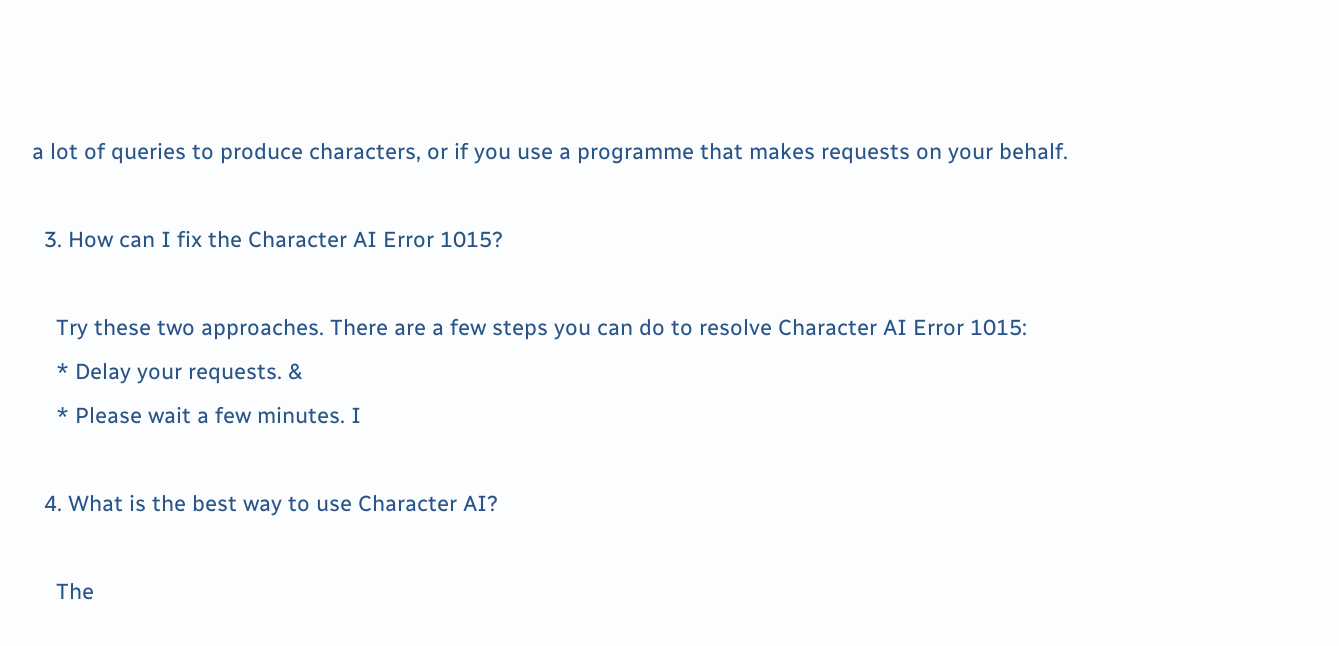a lot of queries to produce characters, or if you use a programme that makes requests on your behalf.

  3. How can I fix the Character AI Error 1015?

    Try these two approaches. There are a few steps you can do to resolve Character AI Error 1015:
    * Delay your requests. &
    * Please wait a few minutes. I

  4. What is the best way to use Character AI?

    The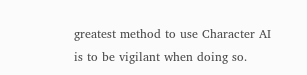greatest method to use Character AI is to be vigilant when doing so.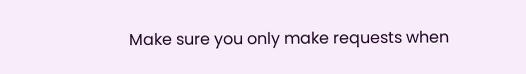Make sure you only make requests when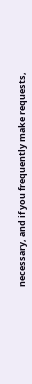necessary, and if you frequently make requests,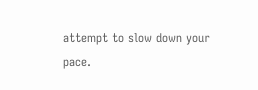attempt to slow down your pace.